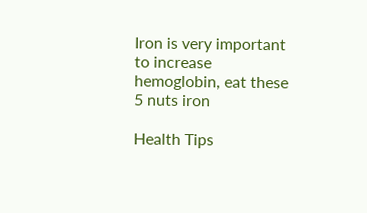Iron is very important to increase hemoglobin, eat these 5 nuts iron

Health Tips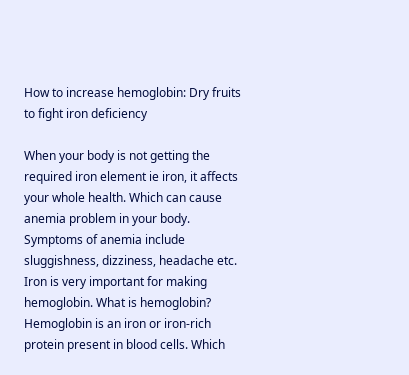How to increase hemoglobin: Dry fruits to fight iron deficiency

When your body is not getting the required iron element ie iron, it affects your whole health. Which can cause anemia problem in your body. Symptoms of anemia include sluggishness, dizziness, headache etc. Iron is very important for making hemoglobin. What is hemoglobin? Hemoglobin is an iron or iron-rich protein present in blood cells. Which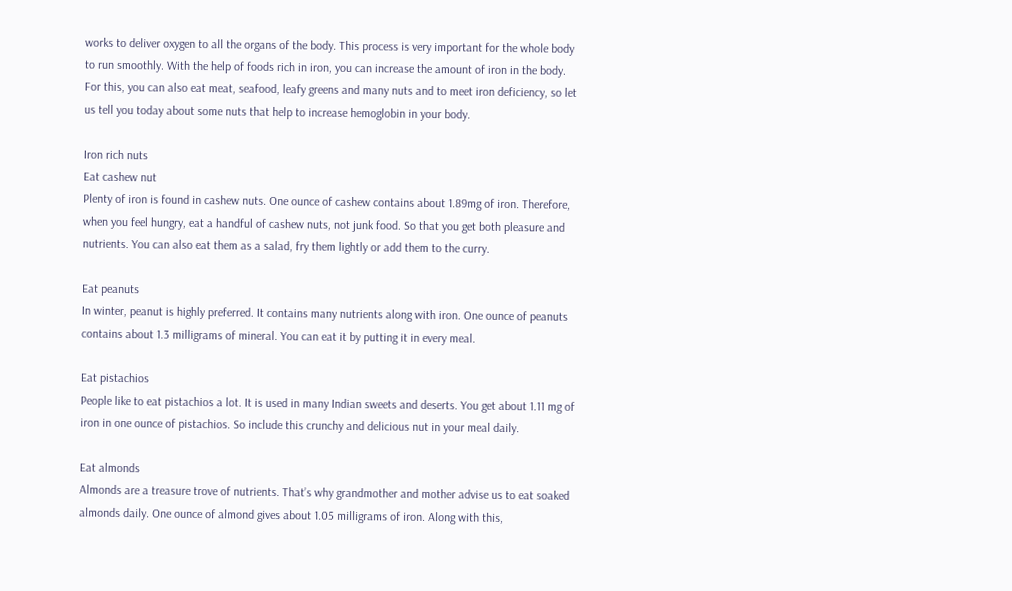works to deliver oxygen to all the organs of the body. This process is very important for the whole body to run smoothly. With the help of foods rich in iron, you can increase the amount of iron in the body. For this, you can also eat meat, seafood, leafy greens and many nuts and to meet iron deficiency, so let us tell you today about some nuts that help to increase hemoglobin in your body.

Iron rich nuts
Eat cashew nut
Plenty of iron is found in cashew nuts. One ounce of cashew contains about 1.89mg of iron. Therefore, when you feel hungry, eat a handful of cashew nuts, not junk food. So that you get both pleasure and nutrients. You can also eat them as a salad, fry them lightly or add them to the curry.

Eat peanuts
In winter, peanut is highly preferred. It contains many nutrients along with iron. One ounce of peanuts contains about 1.3 milligrams of mineral. You can eat it by putting it in every meal.

Eat pistachios
People like to eat pistachios a lot. It is used in many Indian sweets and deserts. You get about 1.11 mg of iron in one ounce of pistachios. So include this crunchy and delicious nut in your meal daily.

Eat almonds
Almonds are a treasure trove of nutrients. That’s why grandmother and mother advise us to eat soaked almonds daily. One ounce of almond gives about 1.05 milligrams of iron. Along with this,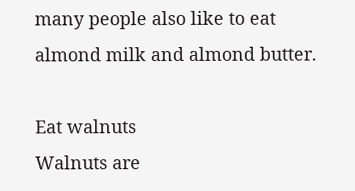many people also like to eat almond milk and almond butter.

Eat walnuts
Walnuts are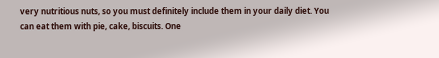very nutritious nuts, so you must definitely include them in your daily diet. You can eat them with pie, cake, biscuits. One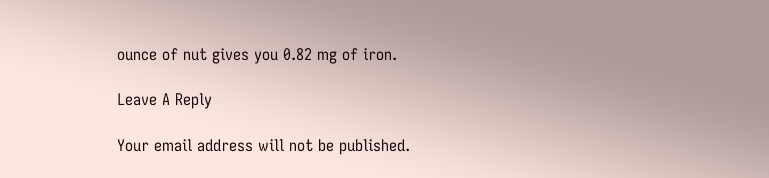ounce of nut gives you 0.82 mg of iron.

Leave A Reply

Your email address will not be published.